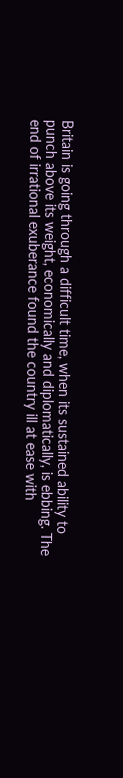Britain is going through a difficult time, when its sustained ability to punch above its weight, economically and diplomatically, is ebbing. The end of irrational exuberance found the country ill at ease with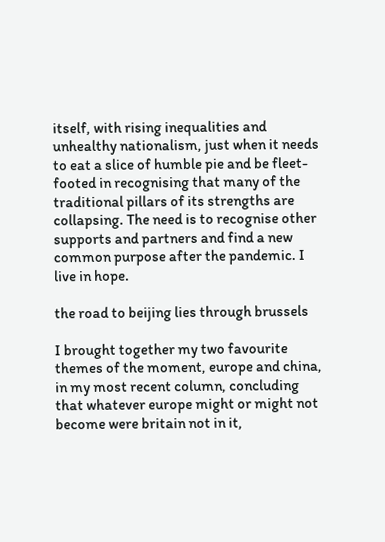itself, with rising inequalities and unhealthy nationalism, just when it needs to eat a slice of humble pie and be fleet-footed in recognising that many of the traditional pillars of its strengths are collapsing. The need is to recognise other supports and partners and find a new common purpose after the pandemic. I live in hope.

the road to beijing lies through brussels

I brought together my two favourite themes of the moment, europe and china, in my most recent column, concluding that whatever europe might or might not become were britain not in it,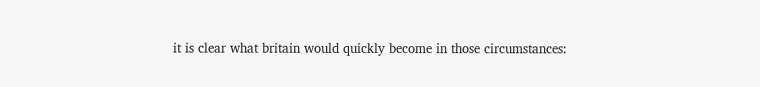it is clear what britain would quickly become in those circumstances: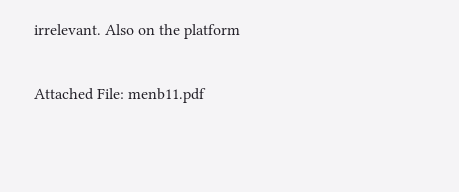irrelevant. Also on the platform

Attached File: menb11.pdf